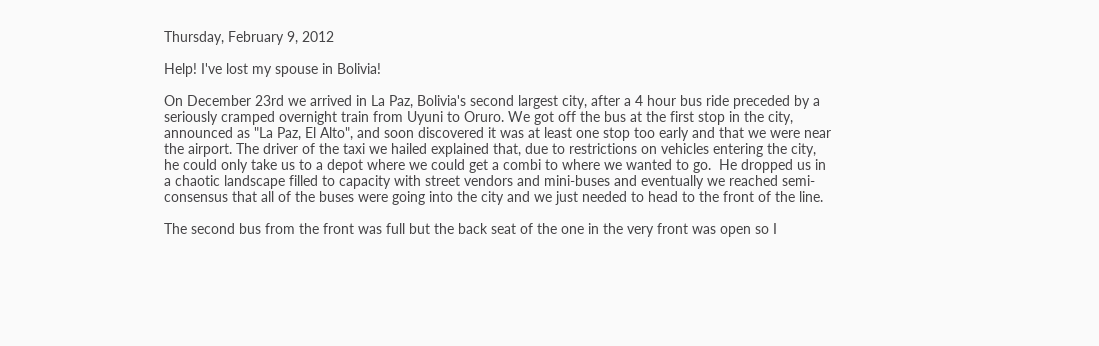Thursday, February 9, 2012

Help! I've lost my spouse in Bolivia!

On December 23rd we arrived in La Paz, Bolivia's second largest city, after a 4 hour bus ride preceded by a seriously cramped overnight train from Uyuni to Oruro. We got off the bus at the first stop in the city, announced as "La Paz, El Alto", and soon discovered it was at least one stop too early and that we were near the airport. The driver of the taxi we hailed explained that, due to restrictions on vehicles entering the city, he could only take us to a depot where we could get a combi to where we wanted to go.  He dropped us in a chaotic landscape filled to capacity with street vendors and mini-buses and eventually we reached semi-consensus that all of the buses were going into the city and we just needed to head to the front of the line.

The second bus from the front was full but the back seat of the one in the very front was open so I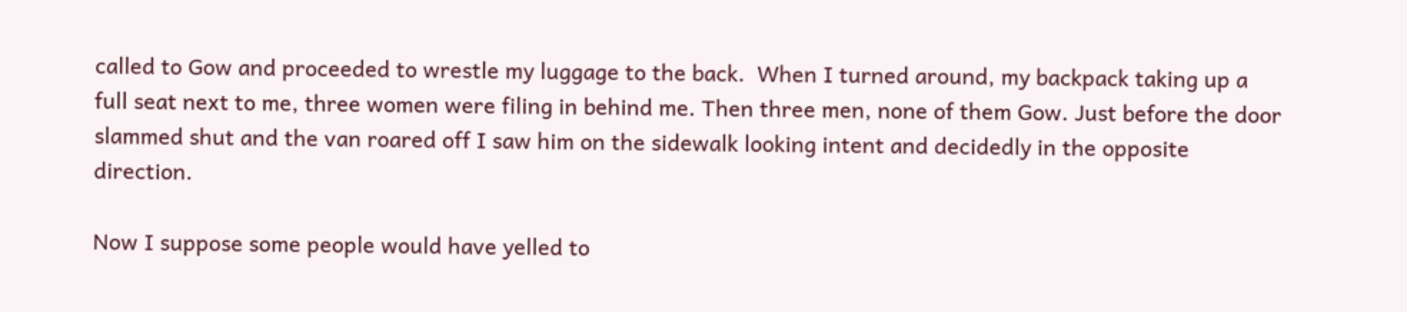called to Gow and proceeded to wrestle my luggage to the back.  When I turned around, my backpack taking up a full seat next to me, three women were filing in behind me. Then three men, none of them Gow. Just before the door slammed shut and the van roared off I saw him on the sidewalk looking intent and decidedly in the opposite direction.

Now I suppose some people would have yelled to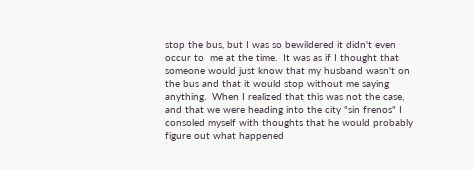stop the bus, but I was so bewildered it didn't even occur to  me at the time.  It was as if I thought that someone would just know that my husband wasn't on the bus and that it would stop without me saying anything.  When I realized that this was not the case, and that we were heading into the city "sin frenos" I consoled myself with thoughts that he would probably figure out what happened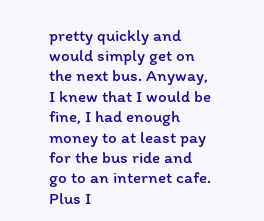pretty quickly and would simply get on the next bus. Anyway, I knew that I would be fine, I had enough money to at least pay for the bus ride and go to an internet cafe. Plus I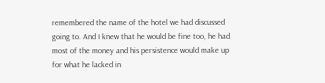remembered the name of the hotel we had discussed going to. And I knew that he would be fine too, he had most of the money and his persistence would make up for what he lacked in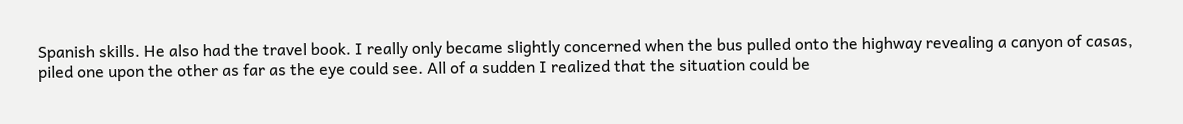Spanish skills. He also had the travel book. I really only became slightly concerned when the bus pulled onto the highway revealing a canyon of casas, piled one upon the other as far as the eye could see. All of a sudden I realized that the situation could be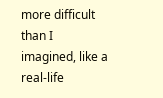more difficult than I imagined, like a real-life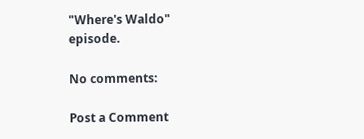"Where's Waldo" episode.

No comments:

Post a Comment